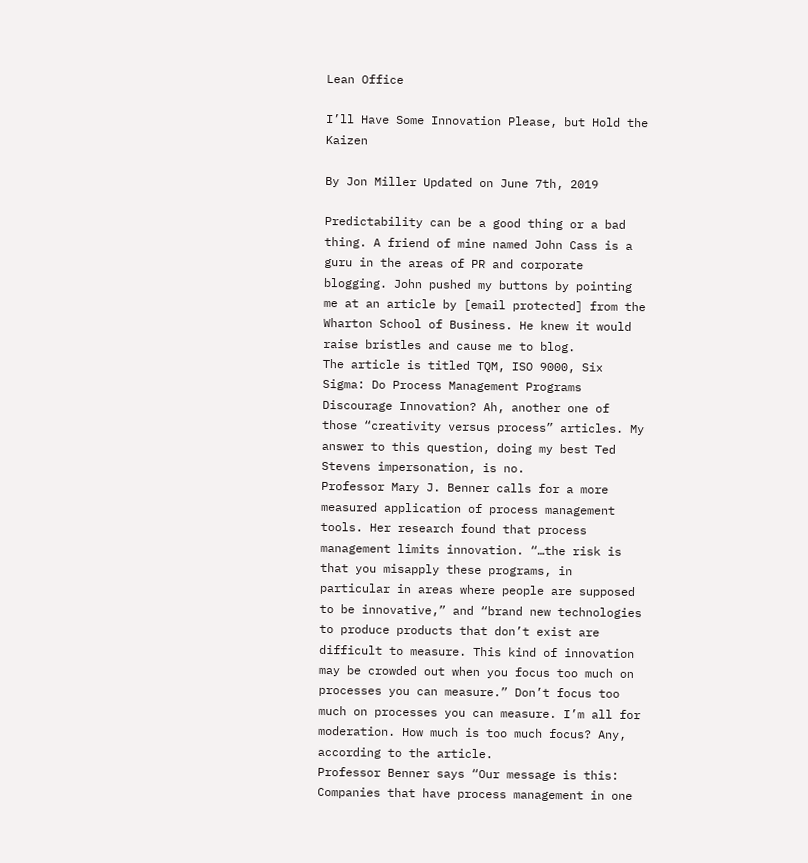Lean Office

I’ll Have Some Innovation Please, but Hold the Kaizen

By Jon Miller Updated on June 7th, 2019

Predictability can be a good thing or a bad thing. A friend of mine named John Cass is a guru in the areas of PR and corporate blogging. John pushed my buttons by pointing me at an article by [email protected] from the Wharton School of Business. He knew it would raise bristles and cause me to blog.
The article is titled TQM, ISO 9000, Six Sigma: Do Process Management Programs Discourage Innovation? Ah, another one of those “creativity versus process” articles. My answer to this question, doing my best Ted Stevens impersonation, is no.
Professor Mary J. Benner calls for a more measured application of process management tools. Her research found that process management limits innovation. “…the risk is that you misapply these programs, in particular in areas where people are supposed to be innovative,” and “brand new technologies to produce products that don’t exist are difficult to measure. This kind of innovation may be crowded out when you focus too much on processes you can measure.” Don’t focus too much on processes you can measure. I’m all for moderation. How much is too much focus? Any, according to the article.
Professor Benner says “Our message is this: Companies that have process management in one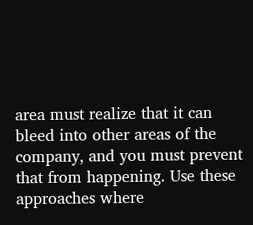area must realize that it can bleed into other areas of the company, and you must prevent that from happening. Use these approaches where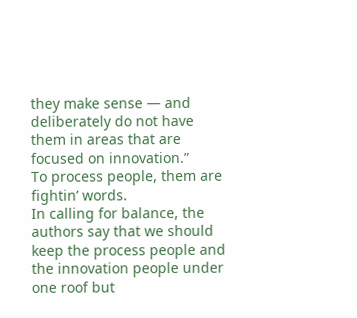they make sense — and deliberately do not have them in areas that are focused on innovation.”
To process people, them are fightin’ words.
In calling for balance, the authors say that we should keep the process people and the innovation people under one roof but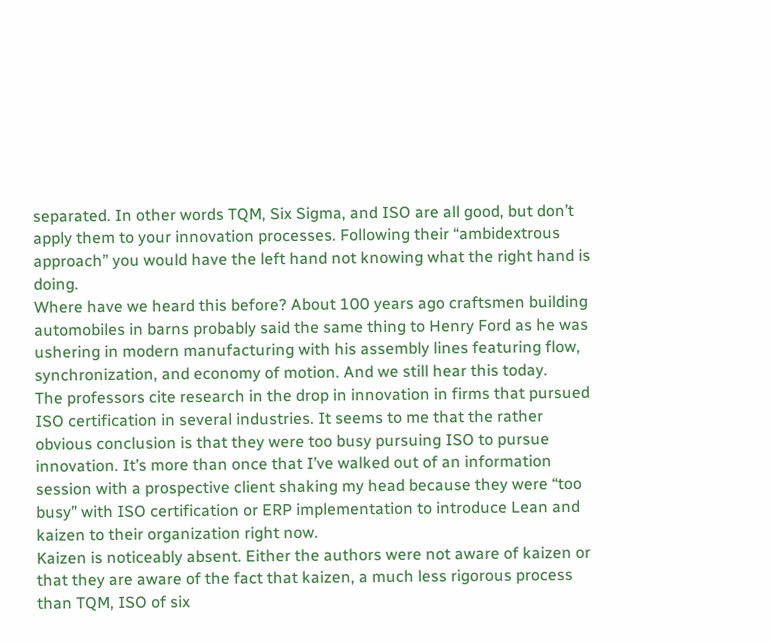separated. In other words TQM, Six Sigma, and ISO are all good, but don’t apply them to your innovation processes. Following their “ambidextrous approach” you would have the left hand not knowing what the right hand is doing.
Where have we heard this before? About 100 years ago craftsmen building automobiles in barns probably said the same thing to Henry Ford as he was ushering in modern manufacturing with his assembly lines featuring flow, synchronization, and economy of motion. And we still hear this today.
The professors cite research in the drop in innovation in firms that pursued ISO certification in several industries. It seems to me that the rather obvious conclusion is that they were too busy pursuing ISO to pursue innovation. It’s more than once that I’ve walked out of an information session with a prospective client shaking my head because they were “too busy” with ISO certification or ERP implementation to introduce Lean and kaizen to their organization right now.
Kaizen is noticeably absent. Either the authors were not aware of kaizen or that they are aware of the fact that kaizen, a much less rigorous process than TQM, ISO of six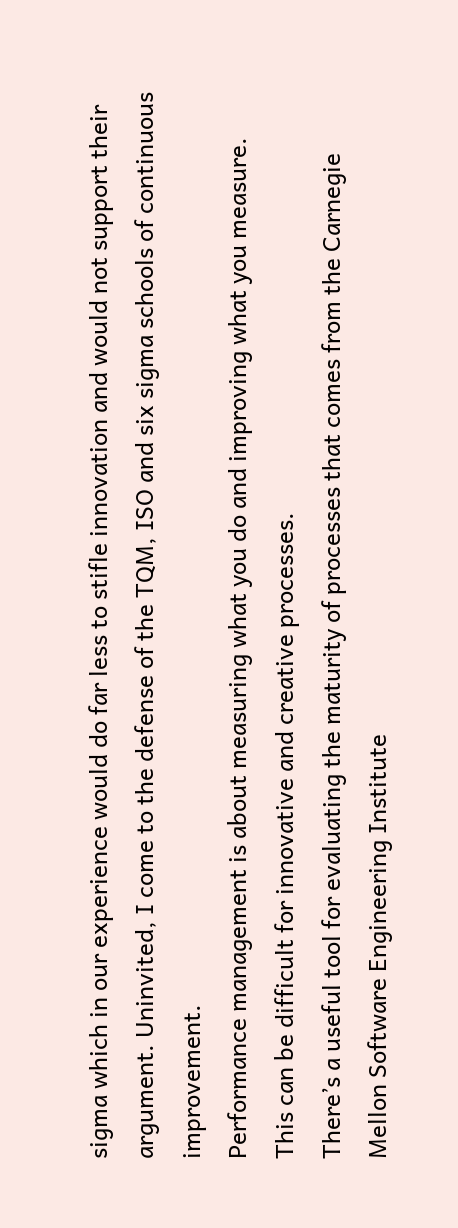sigma which in our experience would do far less to stifle innovation and would not support their argument. Uninvited, I come to the defense of the TQM, ISO and six sigma schools of continuous improvement.
Performance management is about measuring what you do and improving what you measure. This can be difficult for innovative and creative processes.
There’s a useful tool for evaluating the maturity of processes that comes from the Carnegie Mellon Software Engineering Institute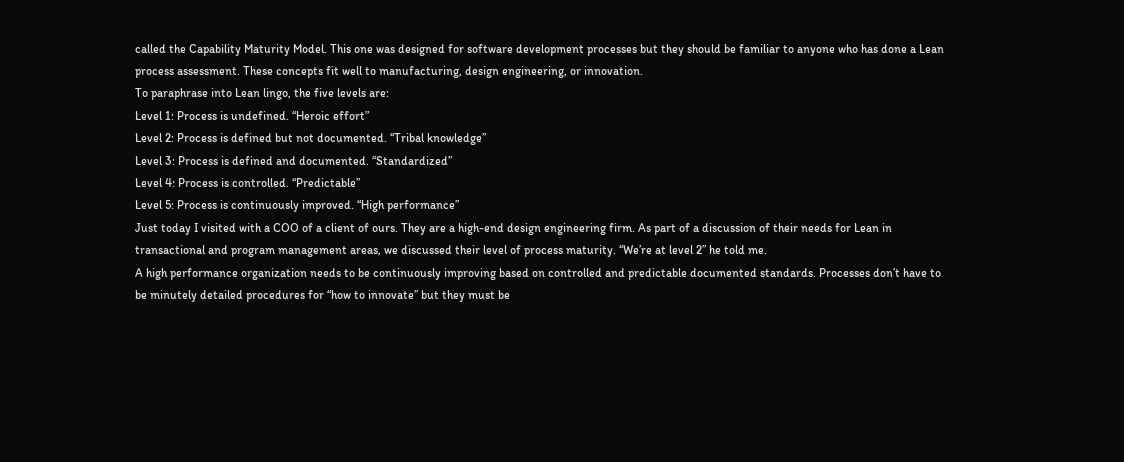called the Capability Maturity Model. This one was designed for software development processes but they should be familiar to anyone who has done a Lean process assessment. These concepts fit well to manufacturing, design engineering, or innovation.
To paraphrase into Lean lingo, the five levels are:
Level 1: Process is undefined. “Heroic effort”
Level 2: Process is defined but not documented. “Tribal knowledge”
Level 3: Process is defined and documented. “Standardized”
Level 4: Process is controlled. “Predictable”
Level 5: Process is continuously improved. “High performance”
Just today I visited with a COO of a client of ours. They are a high-end design engineering firm. As part of a discussion of their needs for Lean in transactional and program management areas, we discussed their level of process maturity. “We’re at level 2” he told me.
A high performance organization needs to be continuously improving based on controlled and predictable documented standards. Processes don’t have to be minutely detailed procedures for “how to innovate” but they must be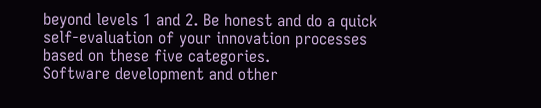beyond levels 1 and 2. Be honest and do a quick self-evaluation of your innovation processes based on these five categories.
Software development and other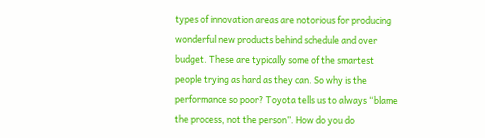types of innovation areas are notorious for producing wonderful new products behind schedule and over budget. These are typically some of the smartest people trying as hard as they can. So why is the performance so poor? Toyota tells us to always “blame the process, not the person”. How do you do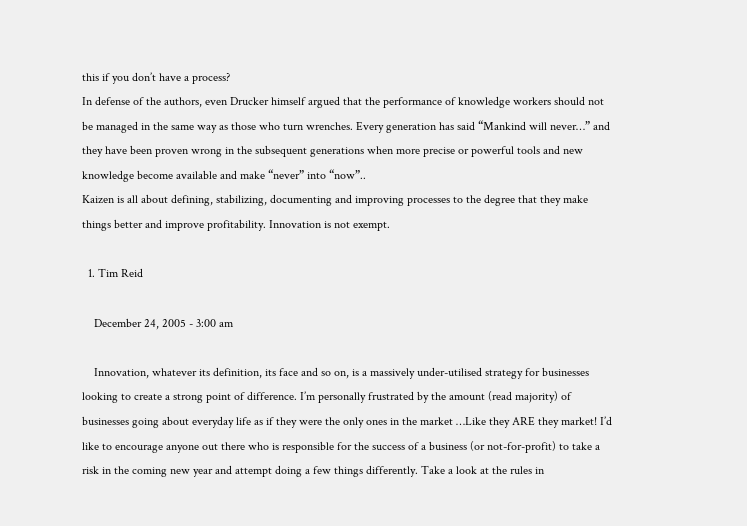this if you don’t have a process?
In defense of the authors, even Drucker himself argued that the performance of knowledge workers should not be managed in the same way as those who turn wrenches. Every generation has said “Mankind will never…” and they have been proven wrong in the subsequent generations when more precise or powerful tools and new knowledge become available and make “never” into “now”..
Kaizen is all about defining, stabilizing, documenting and improving processes to the degree that they make things better and improve profitability. Innovation is not exempt.

  1. Tim Reid

    December 24, 2005 - 3:00 am

    Innovation, whatever its definition, its face and so on, is a massively under-utilised strategy for businesses looking to create a strong point of difference. I’m personally frustrated by the amount (read majority) of businesses going about everyday life as if they were the only ones in the market …Like they ARE they market! I’d like to encourage anyone out there who is responsible for the success of a business (or not-for-profit) to take a risk in the coming new year and attempt doing a few things differently. Take a look at the rules in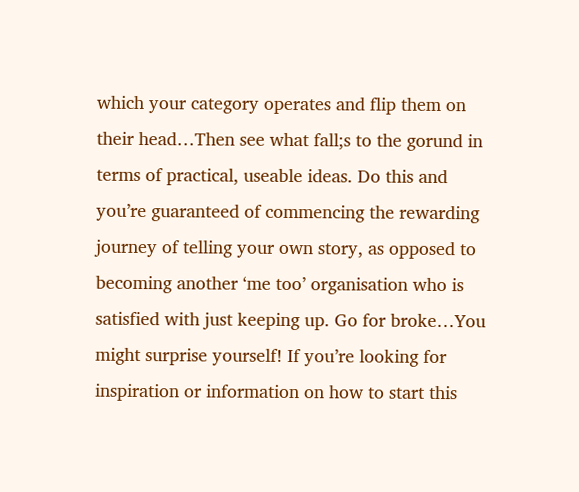which your category operates and flip them on their head…Then see what fall;s to the gorund in terms of practical, useable ideas. Do this and you’re guaranteed of commencing the rewarding journey of telling your own story, as opposed to becoming another ‘me too’ organisation who is satisfied with just keeping up. Go for broke…You might surprise yourself! If you’re looking for inspiration or information on how to start this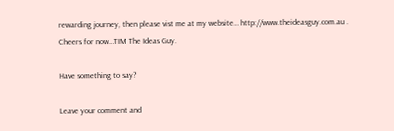rewarding journey, then please vist me at my website… http://www.theideasguy.com.au . Cheers for now…TIM The Ideas Guy.

Have something to say?

Leave your comment and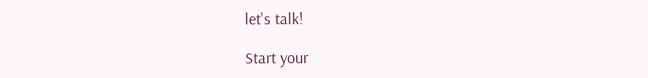let's talk!

Start your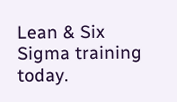Lean & Six Sigma training today.